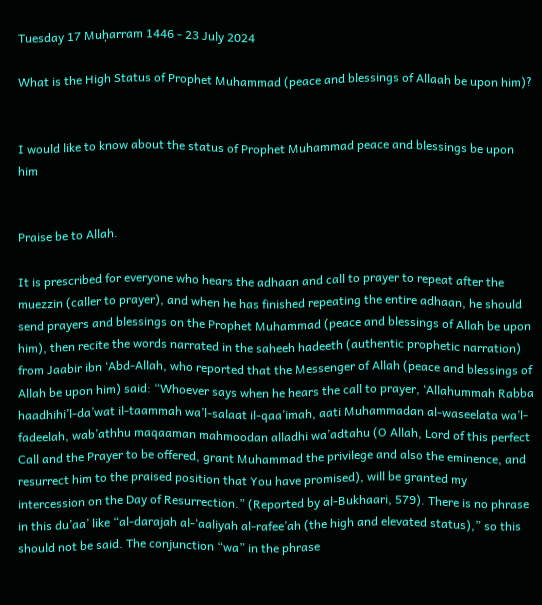Tuesday 17 Muḥarram 1446 - 23 July 2024

What is the High Status of Prophet Muhammad (peace and blessings of Allaah be upon him)?


I would like to know about the status of Prophet Muhammad peace and blessings be upon him


Praise be to Allah.

It is prescribed for everyone who hears the adhaan and call to prayer to repeat after the muezzin (caller to prayer), and when he has finished repeating the entire adhaan, he should send prayers and blessings on the Prophet Muhammad (peace and blessings of Allah be upon him), then recite the words narrated in the saheeh hadeeth (authentic prophetic narration) from Jaabir ibn ‘Abd-Allah, who reported that the Messenger of Allah (peace and blessings of Allah be upon him) said: “Whoever says when he hears the call to prayer, ‘Allahummah Rabba haadhihi’l-da’wat il-taammah wa’l-salaat il-qaa’imah, aati Muhammadan al-waseelata wa’l-fadeelah, wab’athhu maqaaman mahmoodan alladhi wa’adtahu (O Allah, Lord of this perfect Call and the Prayer to be offered, grant Muhammad the privilege and also the eminence, and resurrect him to the praised position that You have promised), will be granted my intercession on the Day of Resurrection.” (Reported by al-Bukhaari, 579). There is no phrase in this du’aa’ like “al-darajah al-‘aaliyah al-rafee’ah (the high and elevated status),” so this should not be said. The conjunction “wa” in the phrase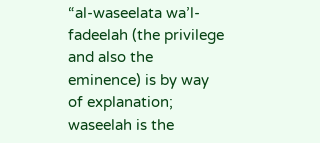“al-waseelata wa’l-fadeelah (the privilege and also the eminence) is by way of explanation; waseelah is the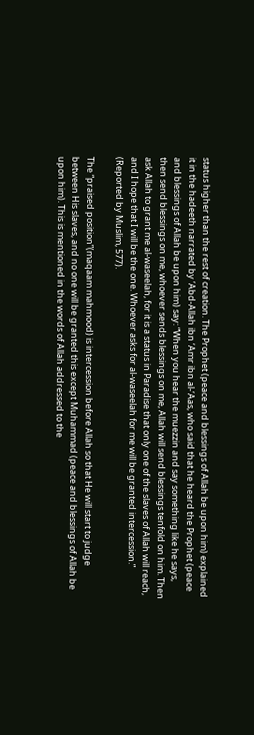status higher than the rest of creation. The Prophet (peace and blessings of Allah be upon him) explained it in the hadeeth narrated by ‘Abd-Allah ibn ‘Amr ibn al-‘Aas, who said that he heard the Prophet (peace and blessings of Allah be upon him) say: “When you hear the muezzin and say something like he says, then send blessings on me, whoever sends blessings on me, Allah will send blessings tenfold on him. Then ask Allah to grant me al-waseelah, for it is a status in Paradise that only one of the slaves of Allah will reach, and I hope that I will be the one. Whoever asks for al-waseelah for me will be granted intercession.” (Reported by Muslim, 577).

The “praised position”(maqaam mahmood) is intercession before Allah so that He will start to judge between His slaves, and no one will be granted this except Muhammad (peace and blessings of Allah be upon him). This is mentioned in the words of Allah addressed to the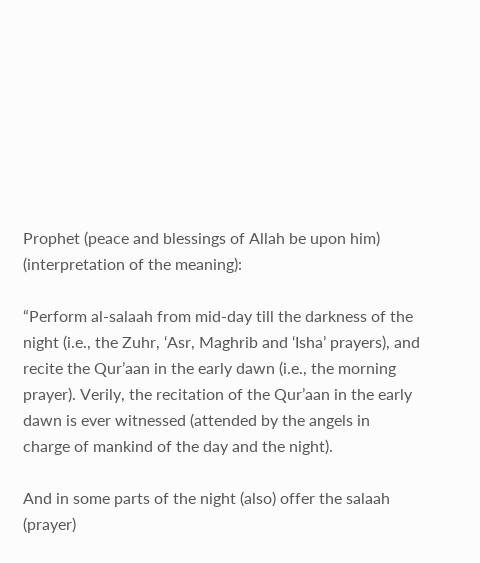Prophet (peace and blessings of Allah be upon him) (interpretation of the meaning):

“Perform al-salaah from mid-day till the darkness of the night (i.e., the Zuhr, ‘Asr, Maghrib and ‘Isha’ prayers), and recite the Qur’aan in the early dawn (i.e., the morning prayer). Verily, the recitation of the Qur’aan in the early dawn is ever witnessed (attended by the angels in charge of mankind of the day and the night).

And in some parts of the night (also) offer the salaah (prayer)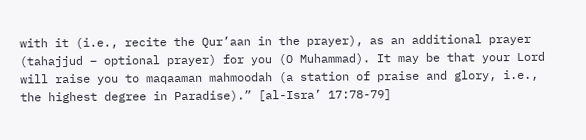with it (i.e., recite the Qur’aan in the prayer), as an additional prayer (tahajjud – optional prayer) for you (O Muhammad). It may be that your Lord will raise you to maqaaman mahmoodah (a station of praise and glory, i.e., the highest degree in Paradise).” [al-Isra’ 17:78-79]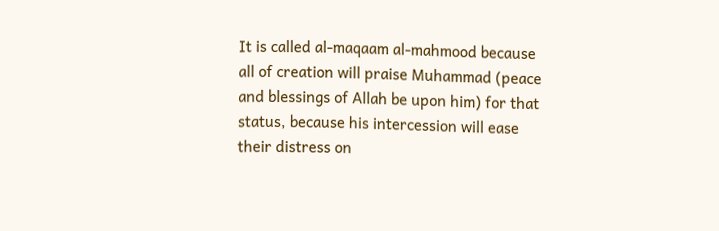It is called al-maqaam al-mahmood because all of creation will praise Muhammad (peace and blessings of Allah be upon him) for that status, because his intercession will ease their distress on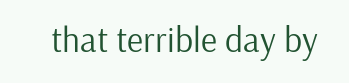that terrible day by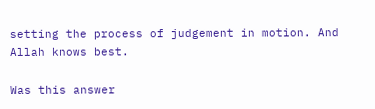setting the process of judgement in motion. And Allah knows best.

Was this answer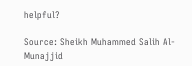helpful?

Source: Sheikh Muhammed Salih Al-Munajjid